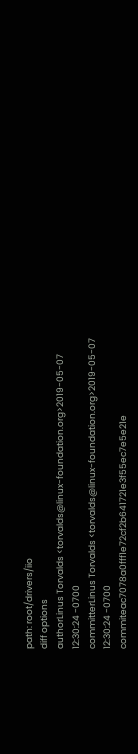path: root/drivers/iio
diff options
authorLinus Torvalds <torvalds@linux-foundation.org>2019-05-07 12:30:24 -0700
committerLinus Torvalds <torvalds@linux-foundation.org>2019-05-07 12:30:24 -0700
commiteac7078a0fff1e72cf2b641721e3f55ec7e5e21e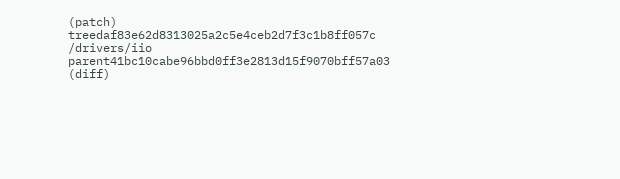(patch)
treedaf83e62d8313025a2c5e4ceb2d7f3c1b8ff057c /drivers/iio
parent41bc10cabe96bbd0ff3e2813d15f9070bff57a03 (diff)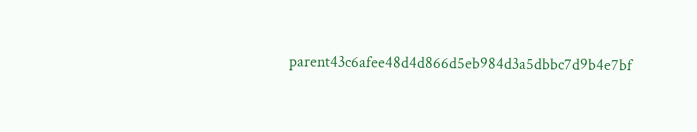parent43c6afee48d4d866d5eb984d3a5dbbc7d9b4e7bf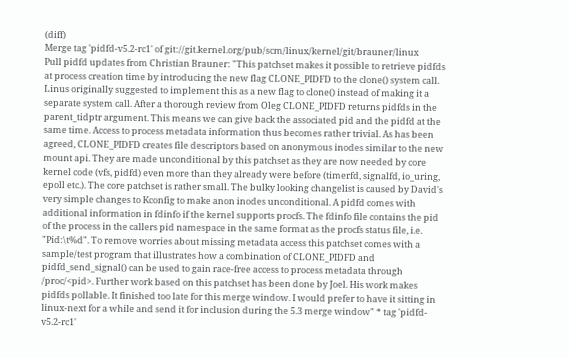(diff)
Merge tag 'pidfd-v5.2-rc1' of git://git.kernel.org/pub/scm/linux/kernel/git/brauner/linux
Pull pidfd updates from Christian Brauner: "This patchset makes it possible to retrieve pidfds at process creation time by introducing the new flag CLONE_PIDFD to the clone() system call. Linus originally suggested to implement this as a new flag to clone() instead of making it a separate system call. After a thorough review from Oleg CLONE_PIDFD returns pidfds in the parent_tidptr argument. This means we can give back the associated pid and the pidfd at the same time. Access to process metadata information thus becomes rather trivial. As has been agreed, CLONE_PIDFD creates file descriptors based on anonymous inodes similar to the new mount api. They are made unconditional by this patchset as they are now needed by core kernel code (vfs, pidfd) even more than they already were before (timerfd, signalfd, io_uring, epoll etc.). The core patchset is rather small. The bulky looking changelist is caused by David's very simple changes to Kconfig to make anon inodes unconditional. A pidfd comes with additional information in fdinfo if the kernel supports procfs. The fdinfo file contains the pid of the process in the callers pid namespace in the same format as the procfs status file, i.e. "Pid:\t%d". To remove worries about missing metadata access this patchset comes with a sample/test program that illustrates how a combination of CLONE_PIDFD and pidfd_send_signal() can be used to gain race-free access to process metadata through /proc/<pid>. Further work based on this patchset has been done by Joel. His work makes pidfds pollable. It finished too late for this merge window. I would prefer to have it sitting in linux-next for a while and send it for inclusion during the 5.3 merge window" * tag 'pidfd-v5.2-rc1'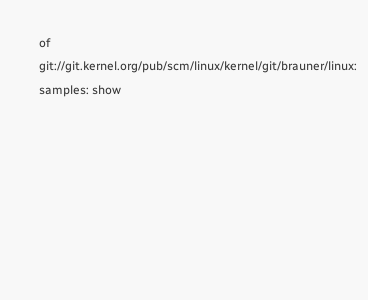of git://git.kernel.org/pub/scm/linux/kernel/git/brauner/linux: samples: show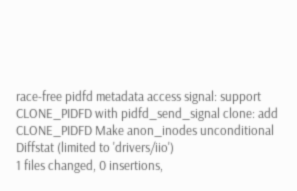race-free pidfd metadata access signal: support CLONE_PIDFD with pidfd_send_signal clone: add CLONE_PIDFD Make anon_inodes unconditional
Diffstat (limited to 'drivers/iio')
1 files changed, 0 insertions,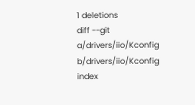1 deletions
diff --git a/drivers/iio/Kconfig b/drivers/iio/Kconfig
index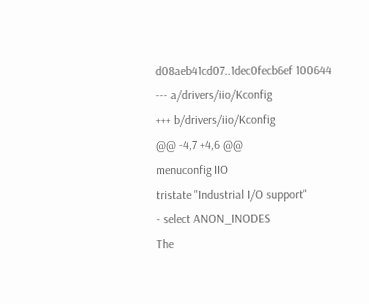d08aeb41cd07..1dec0fecb6ef 100644
--- a/drivers/iio/Kconfig
+++ b/drivers/iio/Kconfig
@@ -4,7 +4,6 @@
menuconfig IIO
tristate "Industrial I/O support"
- select ANON_INODES
The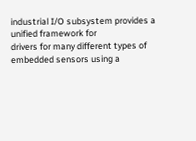industrial I/O subsystem provides a unified framework for
drivers for many different types of embedded sensors using a